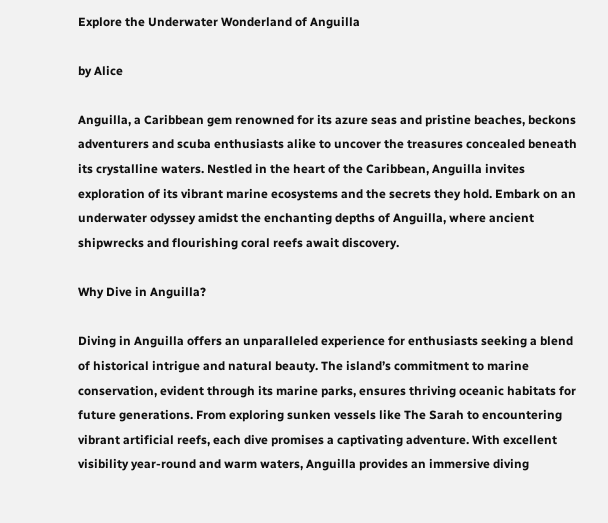Explore the Underwater Wonderland of Anguilla

by Alice

Anguilla, a Caribbean gem renowned for its azure seas and pristine beaches, beckons adventurers and scuba enthusiasts alike to uncover the treasures concealed beneath its crystalline waters. Nestled in the heart of the Caribbean, Anguilla invites exploration of its vibrant marine ecosystems and the secrets they hold. Embark on an underwater odyssey amidst the enchanting depths of Anguilla, where ancient shipwrecks and flourishing coral reefs await discovery.

Why Dive in Anguilla?

Diving in Anguilla offers an unparalleled experience for enthusiasts seeking a blend of historical intrigue and natural beauty. The island’s commitment to marine conservation, evident through its marine parks, ensures thriving oceanic habitats for future generations. From exploring sunken vessels like The Sarah to encountering vibrant artificial reefs, each dive promises a captivating adventure. With excellent visibility year-round and warm waters, Anguilla provides an immersive diving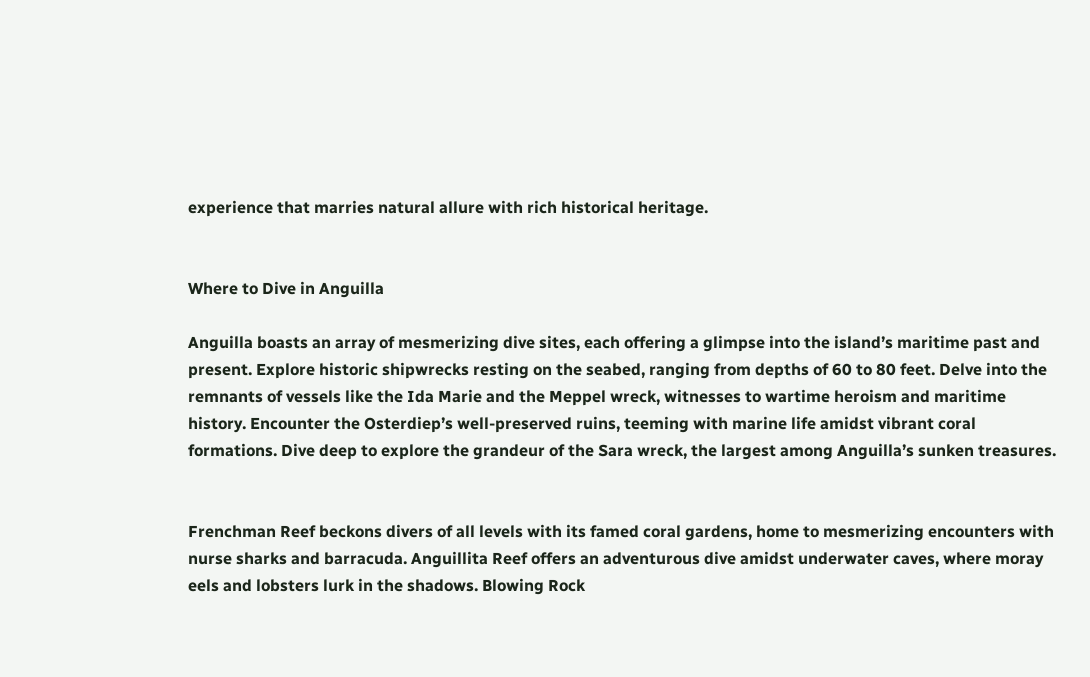experience that marries natural allure with rich historical heritage.


Where to Dive in Anguilla

Anguilla boasts an array of mesmerizing dive sites, each offering a glimpse into the island’s maritime past and present. Explore historic shipwrecks resting on the seabed, ranging from depths of 60 to 80 feet. Delve into the remnants of vessels like the Ida Marie and the Meppel wreck, witnesses to wartime heroism and maritime history. Encounter the Osterdiep’s well-preserved ruins, teeming with marine life amidst vibrant coral formations. Dive deep to explore the grandeur of the Sara wreck, the largest among Anguilla’s sunken treasures.


Frenchman Reef beckons divers of all levels with its famed coral gardens, home to mesmerizing encounters with nurse sharks and barracuda. Anguillita Reef offers an adventurous dive amidst underwater caves, where moray eels and lobsters lurk in the shadows. Blowing Rock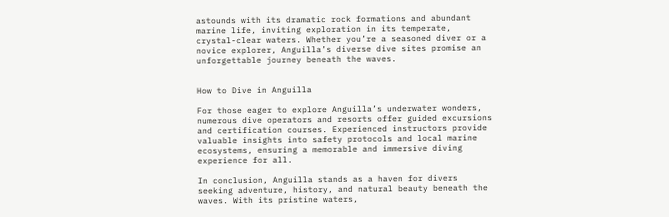astounds with its dramatic rock formations and abundant marine life, inviting exploration in its temperate, crystal-clear waters. Whether you’re a seasoned diver or a novice explorer, Anguilla’s diverse dive sites promise an unforgettable journey beneath the waves.


How to Dive in Anguilla

For those eager to explore Anguilla’s underwater wonders, numerous dive operators and resorts offer guided excursions and certification courses. Experienced instructors provide valuable insights into safety protocols and local marine ecosystems, ensuring a memorable and immersive diving experience for all.

In conclusion, Anguilla stands as a haven for divers seeking adventure, history, and natural beauty beneath the waves. With its pristine waters,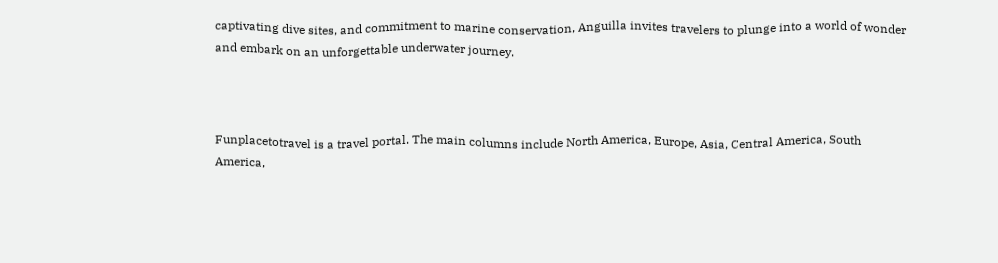captivating dive sites, and commitment to marine conservation, Anguilla invites travelers to plunge into a world of wonder and embark on an unforgettable underwater journey.



Funplacetotravel is a travel portal. The main columns include North America, Europe, Asia, Central America, South America,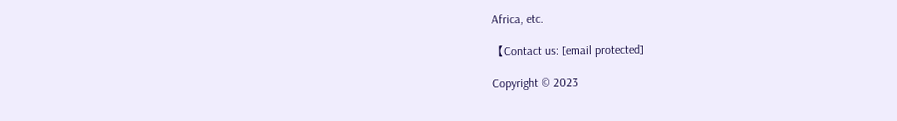Africa, etc.

【Contact us: [email protected]

Copyright © 2023